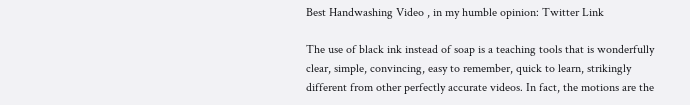Best Handwashing Video , in my humble opinion: Twitter Link

The use of black ink instead of soap is a teaching tools that is wonderfully clear, simple, convincing, easy to remember, quick to learn, strikingly different from other perfectly accurate videos. In fact, the motions are the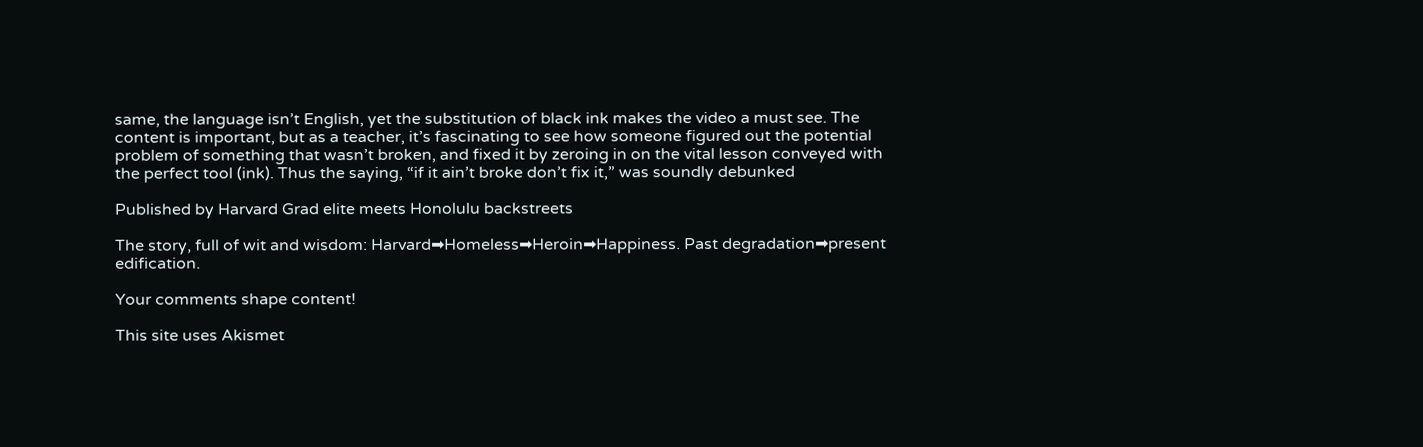same, the language isn’t English, yet the substitution of black ink makes the video a must see. The content is important, but as a teacher, it’s fascinating to see how someone figured out the potential problem of something that wasn’t broken, and fixed it by zeroing in on the vital lesson conveyed with the perfect tool (ink). Thus the saying, “if it ain’t broke don’t fix it,” was soundly debunked

Published by Harvard Grad elite meets Honolulu backstreets

The story, full of wit and wisdom: Harvard➡Homeless➡Heroin➡Happiness. Past degradation➡present edification.

Your comments shape content!

This site uses Akismet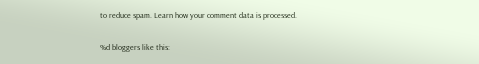to reduce spam. Learn how your comment data is processed.

%d bloggers like this: